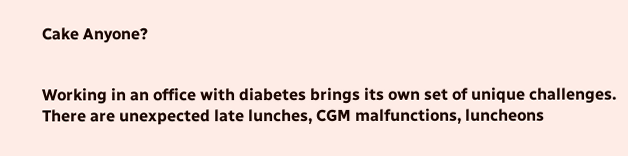Cake Anyone?


Working in an office with diabetes brings its own set of unique challenges. There are unexpected late lunches, CGM malfunctions, luncheons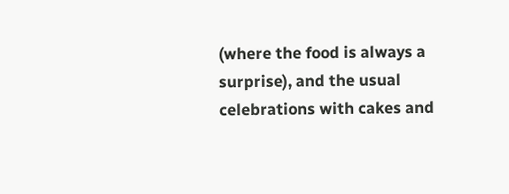(where the food is always a surprise), and the usual celebrations with cakes and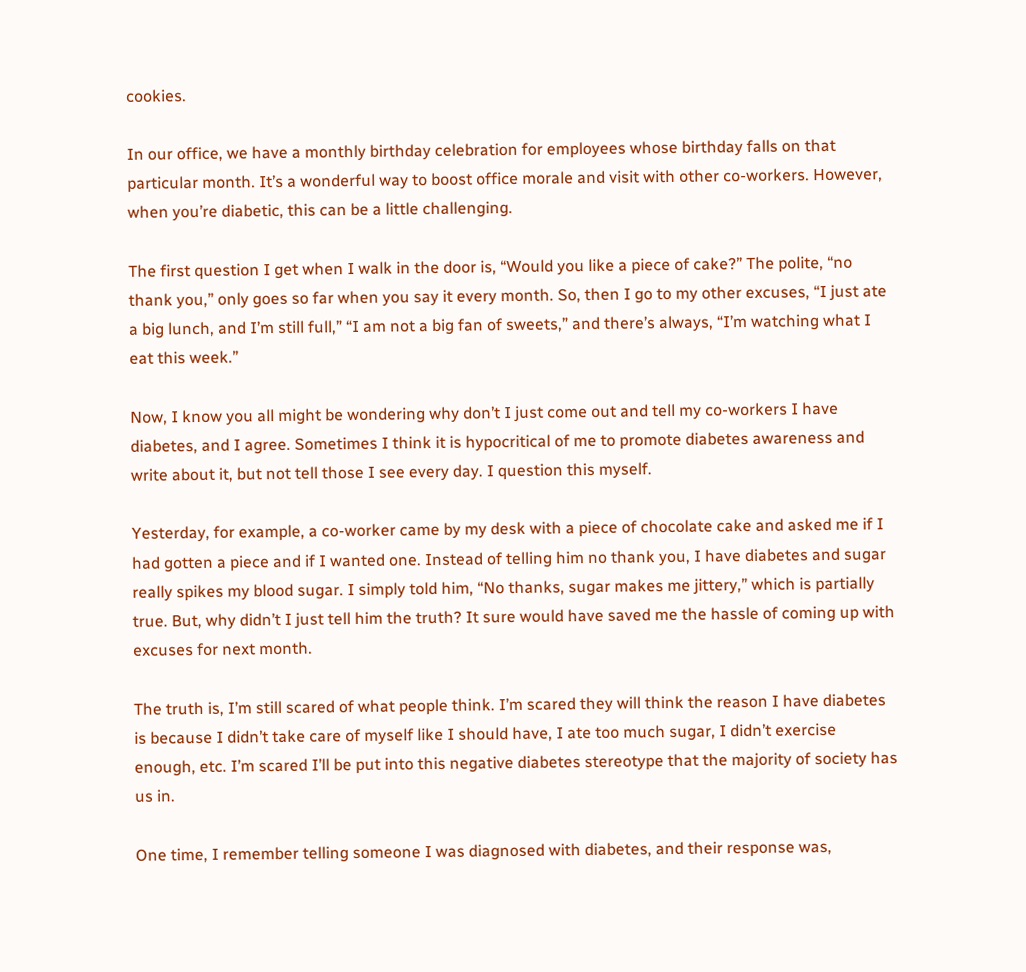cookies.

In our office, we have a monthly birthday celebration for employees whose birthday falls on that particular month. It’s a wonderful way to boost office morale and visit with other co-workers. However, when you’re diabetic, this can be a little challenging.

The first question I get when I walk in the door is, “Would you like a piece of cake?” The polite, “no thank you,” only goes so far when you say it every month. So, then I go to my other excuses, “I just ate a big lunch, and I’m still full,” “I am not a big fan of sweets,” and there’s always, “I’m watching what I eat this week.”

Now, I know you all might be wondering why don’t I just come out and tell my co-workers I have diabetes, and I agree. Sometimes I think it is hypocritical of me to promote diabetes awareness and write about it, but not tell those I see every day. I question this myself.

Yesterday, for example, a co-worker came by my desk with a piece of chocolate cake and asked me if I had gotten a piece and if I wanted one. Instead of telling him no thank you, I have diabetes and sugar really spikes my blood sugar. I simply told him, “No thanks, sugar makes me jittery,” which is partially true. But, why didn’t I just tell him the truth? It sure would have saved me the hassle of coming up with excuses for next month.

The truth is, I’m still scared of what people think. I’m scared they will think the reason I have diabetes is because I didn’t take care of myself like I should have, I ate too much sugar, I didn’t exercise enough, etc. I’m scared I’ll be put into this negative diabetes stereotype that the majority of society has us in.

One time, I remember telling someone I was diagnosed with diabetes, and their response was,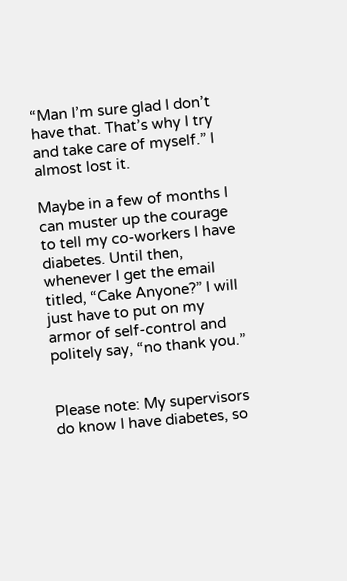“Man I’m sure glad I don’t have that. That’s why I try and take care of myself.” I almost lost it.

Maybe in a few of months I can muster up the courage to tell my co-workers I have diabetes. Until then, whenever I get the email titled, “Cake Anyone?” I will just have to put on my armor of self-control and politely say, “no thank you.”


Please note: My supervisors do know I have diabetes, so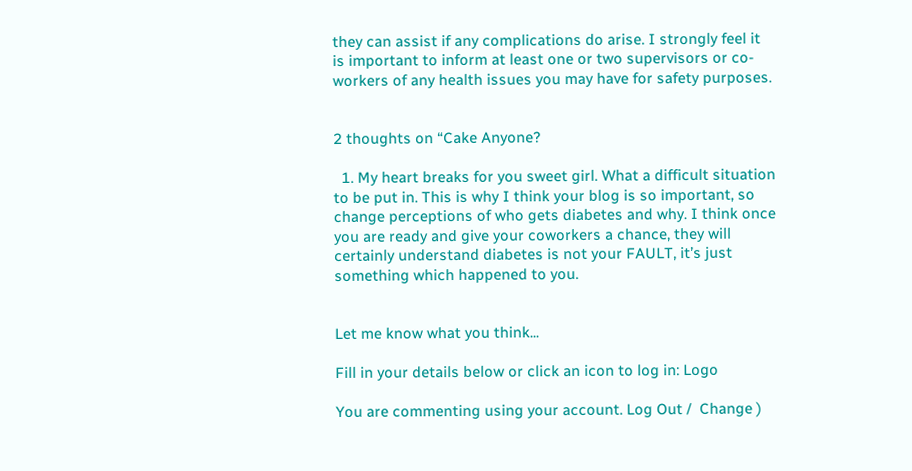they can assist if any complications do arise. I strongly feel it is important to inform at least one or two supervisors or co-workers of any health issues you may have for safety purposes.


2 thoughts on “Cake Anyone?

  1. My heart breaks for you sweet girl. What a difficult situation to be put in. This is why I think your blog is so important, so change perceptions of who gets diabetes and why. I think once you are ready and give your coworkers a chance, they will certainly understand diabetes is not your FAULT, it’s just something which happened to you.


Let me know what you think...

Fill in your details below or click an icon to log in: Logo

You are commenting using your account. Log Out /  Change )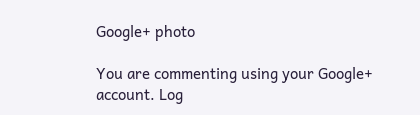Google+ photo

You are commenting using your Google+ account. Log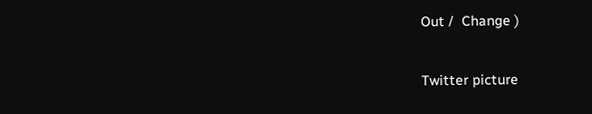Out /  Change )

Twitter picture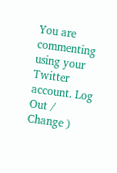You are commenting using your Twitter account. Log Out /  Change )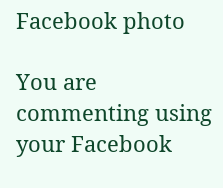Facebook photo

You are commenting using your Facebook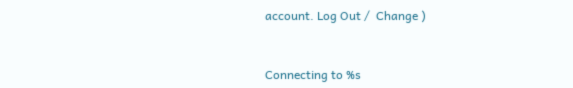account. Log Out /  Change )


Connecting to %s